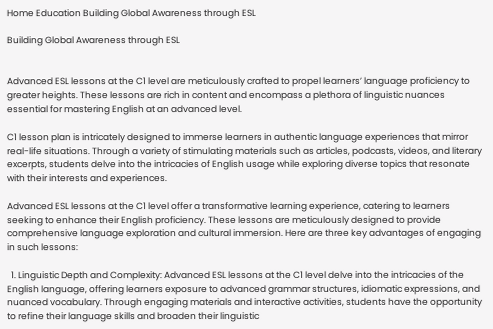Home Education Building Global Awareness through ESL

Building Global Awareness through ESL


Advanced ESL lessons at the C1 level are meticulously crafted to propel learners’ language proficiency to greater heights. These lessons are rich in content and encompass a plethora of linguistic nuances essential for mastering English at an advanced level.

C1 lesson plan is intricately designed to immerse learners in authentic language experiences that mirror real-life situations. Through a variety of stimulating materials such as articles, podcasts, videos, and literary excerpts, students delve into the intricacies of English usage while exploring diverse topics that resonate with their interests and experiences.

Advanced ESL lessons at the C1 level offer a transformative learning experience, catering to learners seeking to enhance their English proficiency. These lessons are meticulously designed to provide comprehensive language exploration and cultural immersion. Here are three key advantages of engaging in such lessons:

  1. Linguistic Depth and Complexity: Advanced ESL lessons at the C1 level delve into the intricacies of the English language, offering learners exposure to advanced grammar structures, idiomatic expressions, and nuanced vocabulary. Through engaging materials and interactive activities, students have the opportunity to refine their language skills and broaden their linguistic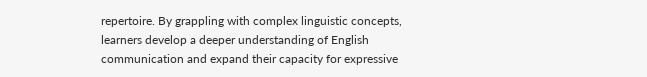repertoire. By grappling with complex linguistic concepts, learners develop a deeper understanding of English communication and expand their capacity for expressive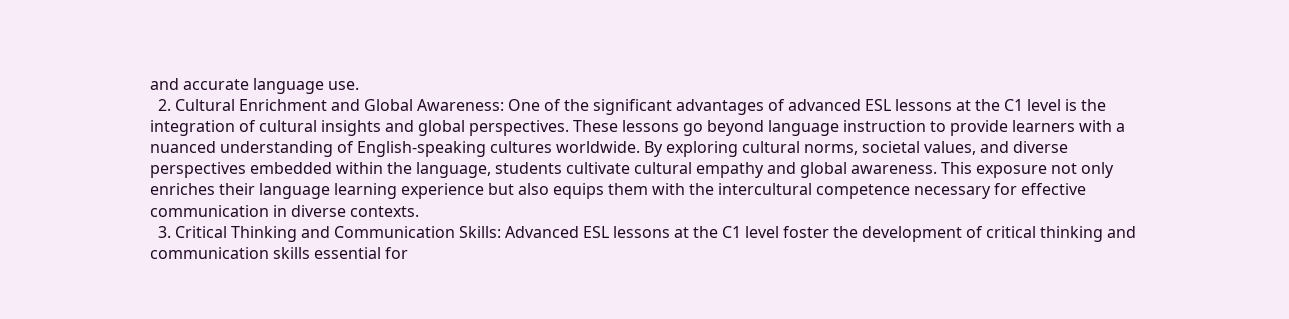and accurate language use.
  2. Cultural Enrichment and Global Awareness: One of the significant advantages of advanced ESL lessons at the C1 level is the integration of cultural insights and global perspectives. These lessons go beyond language instruction to provide learners with a nuanced understanding of English-speaking cultures worldwide. By exploring cultural norms, societal values, and diverse perspectives embedded within the language, students cultivate cultural empathy and global awareness. This exposure not only enriches their language learning experience but also equips them with the intercultural competence necessary for effective communication in diverse contexts.
  3. Critical Thinking and Communication Skills: Advanced ESL lessons at the C1 level foster the development of critical thinking and communication skills essential for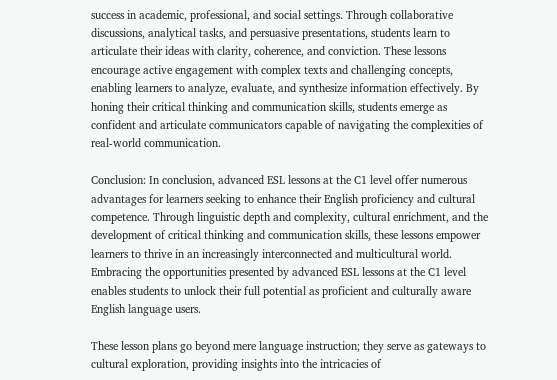success in academic, professional, and social settings. Through collaborative discussions, analytical tasks, and persuasive presentations, students learn to articulate their ideas with clarity, coherence, and conviction. These lessons encourage active engagement with complex texts and challenging concepts, enabling learners to analyze, evaluate, and synthesize information effectively. By honing their critical thinking and communication skills, students emerge as confident and articulate communicators capable of navigating the complexities of real-world communication.

Conclusion: In conclusion, advanced ESL lessons at the C1 level offer numerous advantages for learners seeking to enhance their English proficiency and cultural competence. Through linguistic depth and complexity, cultural enrichment, and the development of critical thinking and communication skills, these lessons empower learners to thrive in an increasingly interconnected and multicultural world. Embracing the opportunities presented by advanced ESL lessons at the C1 level enables students to unlock their full potential as proficient and culturally aware English language users.

These lesson plans go beyond mere language instruction; they serve as gateways to cultural exploration, providing insights into the intricacies of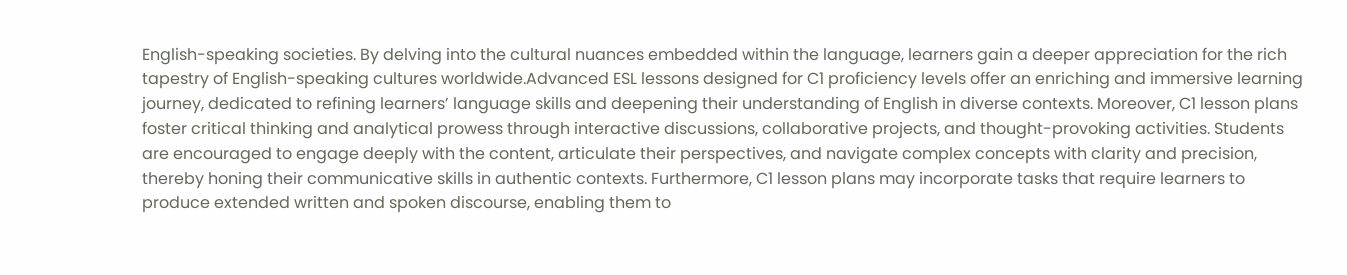English-speaking societies. By delving into the cultural nuances embedded within the language, learners gain a deeper appreciation for the rich tapestry of English-speaking cultures worldwide.Advanced ESL lessons designed for C1 proficiency levels offer an enriching and immersive learning journey, dedicated to refining learners’ language skills and deepening their understanding of English in diverse contexts. Moreover, C1 lesson plans foster critical thinking and analytical prowess through interactive discussions, collaborative projects, and thought-provoking activities. Students are encouraged to engage deeply with the content, articulate their perspectives, and navigate complex concepts with clarity and precision, thereby honing their communicative skills in authentic contexts. Furthermore, C1 lesson plans may incorporate tasks that require learners to produce extended written and spoken discourse, enabling them to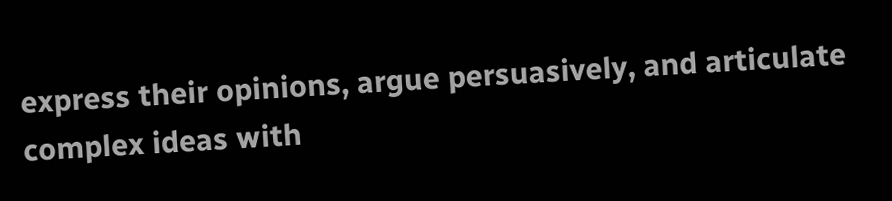express their opinions, argue persuasively, and articulate complex ideas with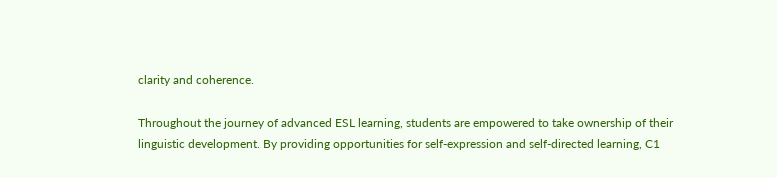clarity and coherence.

Throughout the journey of advanced ESL learning, students are empowered to take ownership of their linguistic development. By providing opportunities for self-expression and self-directed learning, C1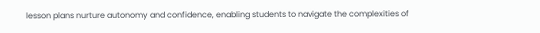lesson plans nurture autonomy and confidence, enabling students to navigate the complexities of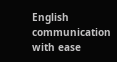English communication with ease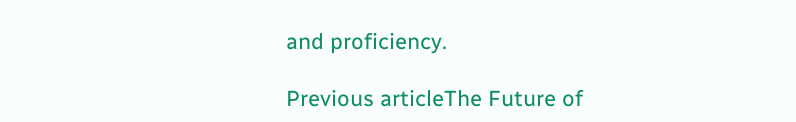and proficiency.

Previous articleThe Future of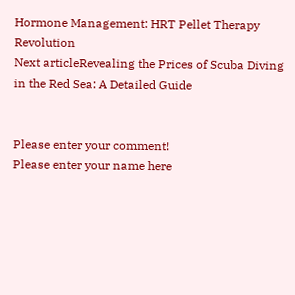Hormone Management: HRT Pellet Therapy Revolution
Next articleRevealing the Prices of Scuba Diving in the Red Sea: A Detailed Guide


Please enter your comment!
Please enter your name here